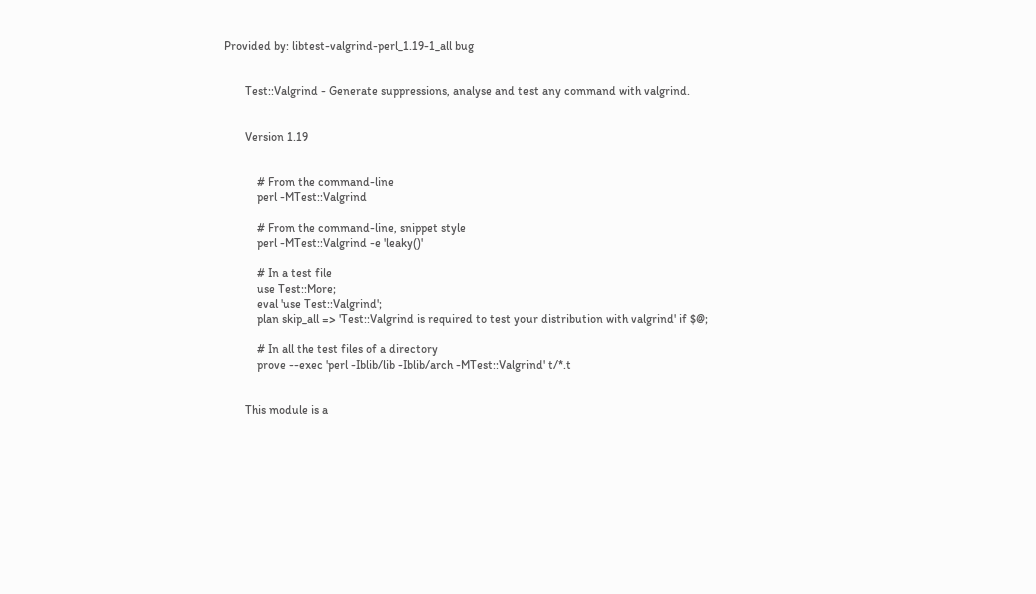Provided by: libtest-valgrind-perl_1.19-1_all bug


       Test::Valgrind - Generate suppressions, analyse and test any command with valgrind.


       Version 1.19


           # From the command-line
           perl -MTest::Valgrind

           # From the command-line, snippet style
           perl -MTest::Valgrind -e 'leaky()'

           # In a test file
           use Test::More;
           eval 'use Test::Valgrind';
           plan skip_all => 'Test::Valgrind is required to test your distribution with valgrind' if $@;

           # In all the test files of a directory
           prove --exec 'perl -Iblib/lib -Iblib/arch -MTest::Valgrind' t/*.t


       This module is a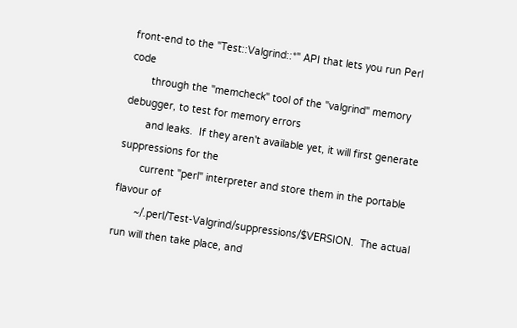front-end to the "Test::Valgrind::*" API that lets you run Perl code
       through the "memcheck" tool of the "valgrind" memory debugger, to test for memory errors
       and leaks.  If they aren't available yet, it will first generate suppressions for the
       current "perl" interpreter and store them in the portable flavour of
       ~/.perl/Test-Valgrind/suppressions/$VERSION.  The actual run will then take place, and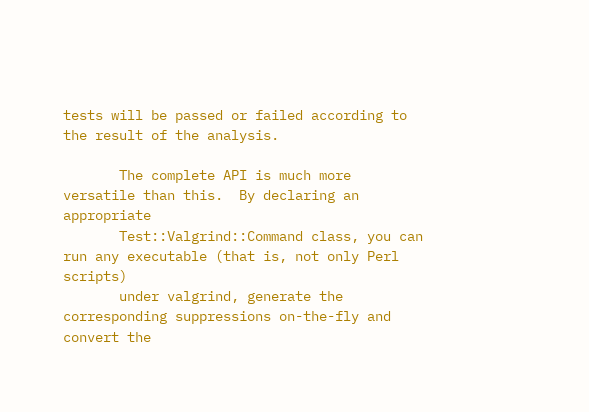tests will be passed or failed according to the result of the analysis.

       The complete API is much more versatile than this.  By declaring an appropriate
       Test::Valgrind::Command class, you can run any executable (that is, not only Perl scripts)
       under valgrind, generate the corresponding suppressions on-the-fly and convert the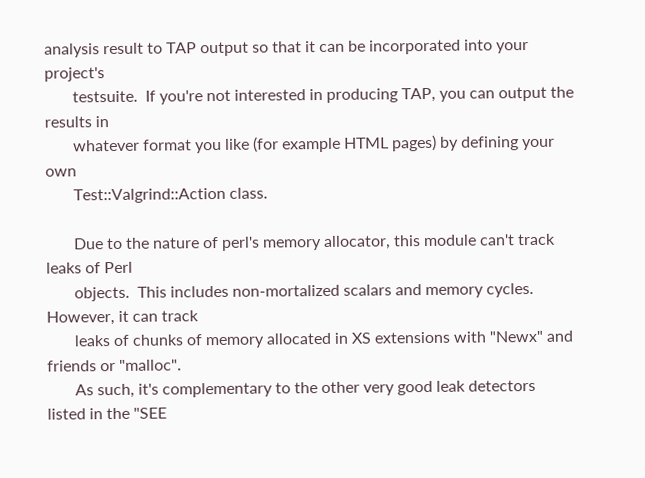analysis result to TAP output so that it can be incorporated into your project's
       testsuite.  If you're not interested in producing TAP, you can output the results in
       whatever format you like (for example HTML pages) by defining your own
       Test::Valgrind::Action class.

       Due to the nature of perl's memory allocator, this module can't track leaks of Perl
       objects.  This includes non-mortalized scalars and memory cycles.  However, it can track
       leaks of chunks of memory allocated in XS extensions with "Newx" and friends or "malloc".
       As such, it's complementary to the other very good leak detectors listed in the "SEE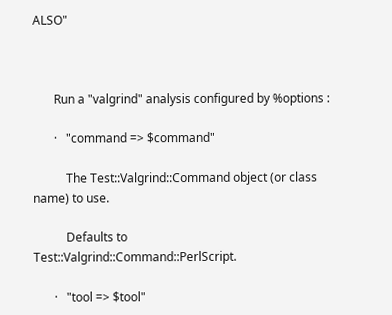ALSO"



       Run a "valgrind" analysis configured by %options :

       ·   "command => $command"

           The Test::Valgrind::Command object (or class name) to use.

           Defaults to Test::Valgrind::Command::PerlScript.

       ·   "tool => $tool"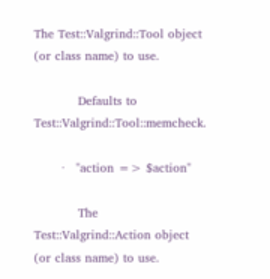The Test::Valgrind::Tool object (or class name) to use.

           Defaults to Test::Valgrind::Tool::memcheck.

       ·   "action => $action"

           The Test::Valgrind::Action object (or class name) to use.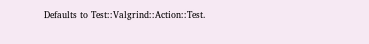Defaults to Test::Valgrind::Action::Test.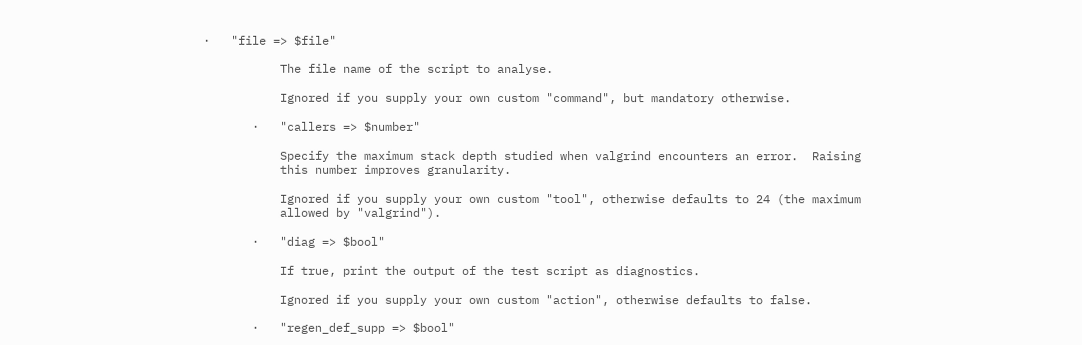·   "file => $file"

           The file name of the script to analyse.

           Ignored if you supply your own custom "command", but mandatory otherwise.

       ·   "callers => $number"

           Specify the maximum stack depth studied when valgrind encounters an error.  Raising
           this number improves granularity.

           Ignored if you supply your own custom "tool", otherwise defaults to 24 (the maximum
           allowed by "valgrind").

       ·   "diag => $bool"

           If true, print the output of the test script as diagnostics.

           Ignored if you supply your own custom "action", otherwise defaults to false.

       ·   "regen_def_supp => $bool"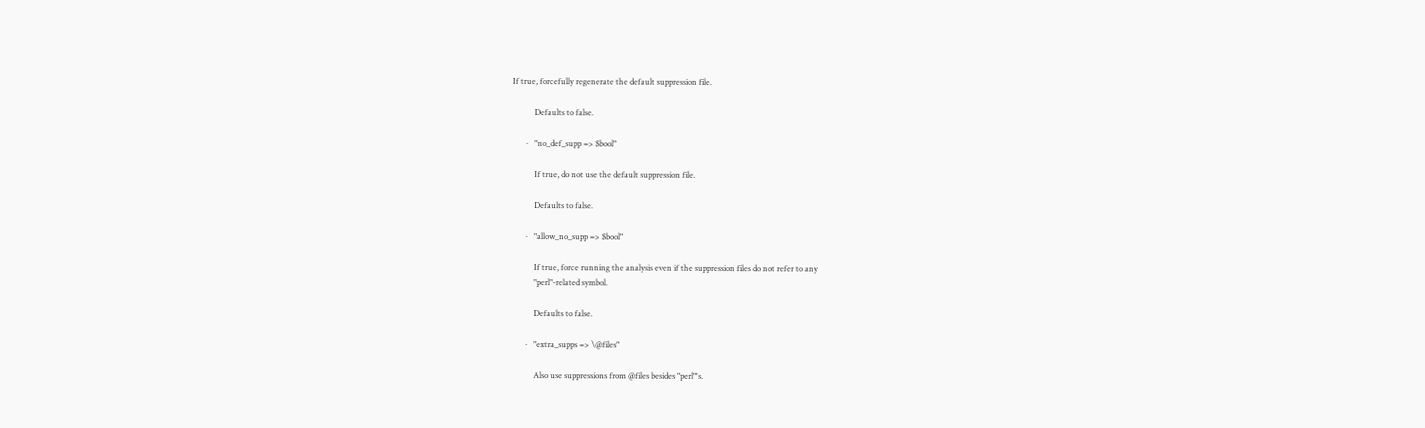If true, forcefully regenerate the default suppression file.

           Defaults to false.

       ·   "no_def_supp => $bool"

           If true, do not use the default suppression file.

           Defaults to false.

       ·   "allow_no_supp => $bool"

           If true, force running the analysis even if the suppression files do not refer to any
           "perl"-related symbol.

           Defaults to false.

       ·   "extra_supps => \@files"

           Also use suppressions from @files besides "perl"'s.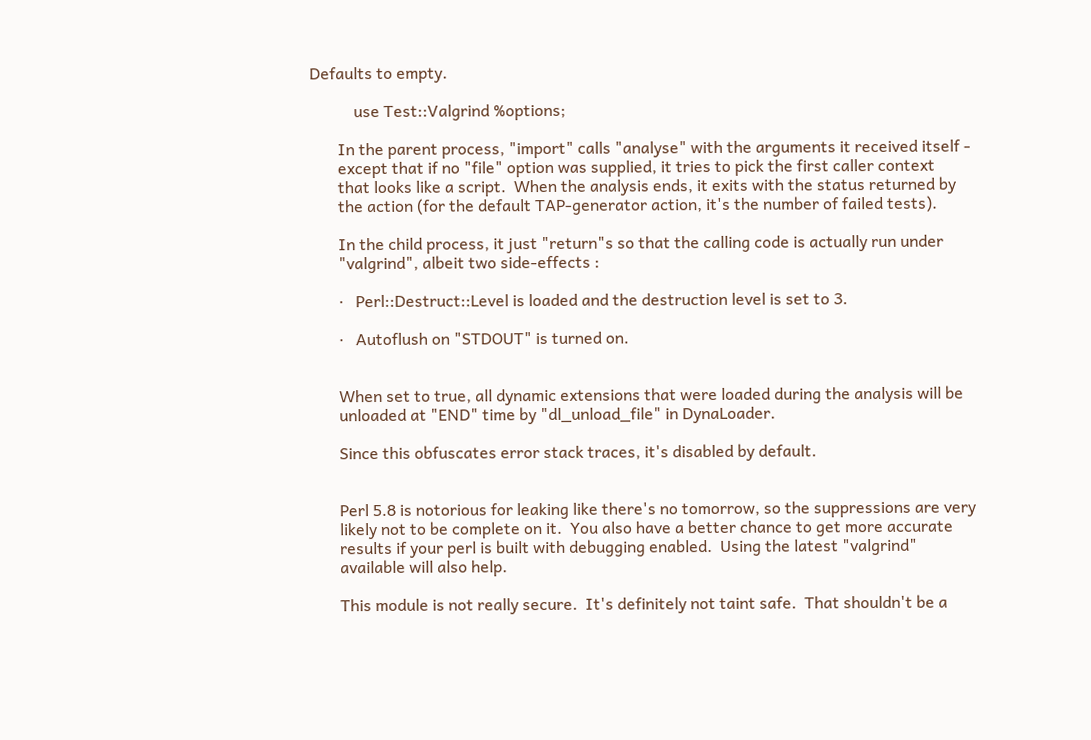Defaults to empty.

           use Test::Valgrind %options;

       In the parent process, "import" calls "analyse" with the arguments it received itself -
       except that if no "file" option was supplied, it tries to pick the first caller context
       that looks like a script.  When the analysis ends, it exits with the status returned by
       the action (for the default TAP-generator action, it's the number of failed tests).

       In the child process, it just "return"s so that the calling code is actually run under
       "valgrind", albeit two side-effects :

       ·   Perl::Destruct::Level is loaded and the destruction level is set to 3.

       ·   Autoflush on "STDOUT" is turned on.


       When set to true, all dynamic extensions that were loaded during the analysis will be
       unloaded at "END" time by "dl_unload_file" in DynaLoader.

       Since this obfuscates error stack traces, it's disabled by default.


       Perl 5.8 is notorious for leaking like there's no tomorrow, so the suppressions are very
       likely not to be complete on it.  You also have a better chance to get more accurate
       results if your perl is built with debugging enabled.  Using the latest "valgrind"
       available will also help.

       This module is not really secure.  It's definitely not taint safe.  That shouldn't be a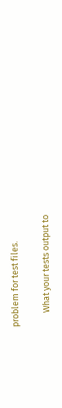problem for test files.

       What your tests output to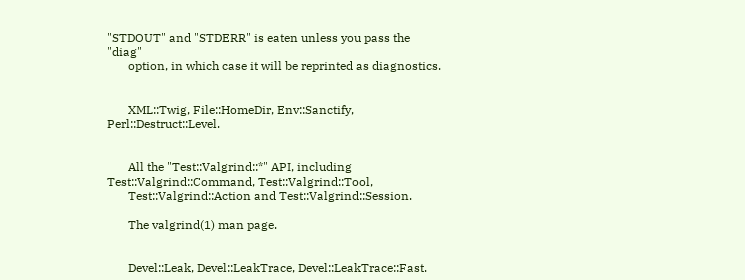"STDOUT" and "STDERR" is eaten unless you pass the "diag"
       option, in which case it will be reprinted as diagnostics.


       XML::Twig, File::HomeDir, Env::Sanctify, Perl::Destruct::Level.


       All the "Test::Valgrind::*" API, including Test::Valgrind::Command, Test::Valgrind::Tool,
       Test::Valgrind::Action and Test::Valgrind::Session.

       The valgrind(1) man page.


       Devel::Leak, Devel::LeakTrace, Devel::LeakTrace::Fast.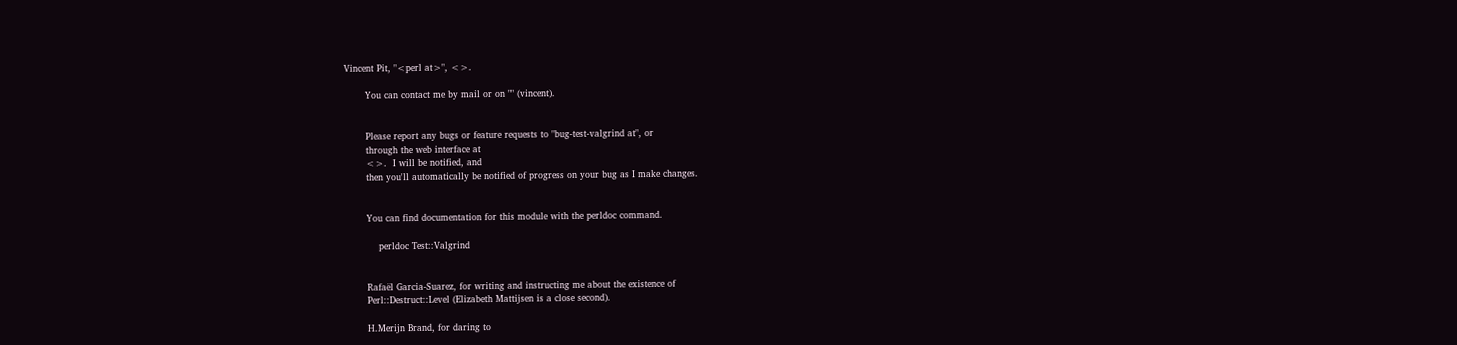Vincent Pit, "<perl at>", <>.

       You can contact me by mail or on "" (vincent).


       Please report any bugs or feature requests to "bug-test-valgrind at", or
       through the web interface at
       <>.  I will be notified, and
       then you'll automatically be notified of progress on your bug as I make changes.


       You can find documentation for this module with the perldoc command.

           perldoc Test::Valgrind


       Rafaël Garcia-Suarez, for writing and instructing me about the existence of
       Perl::Destruct::Level (Elizabeth Mattijsen is a close second).

       H.Merijn Brand, for daring to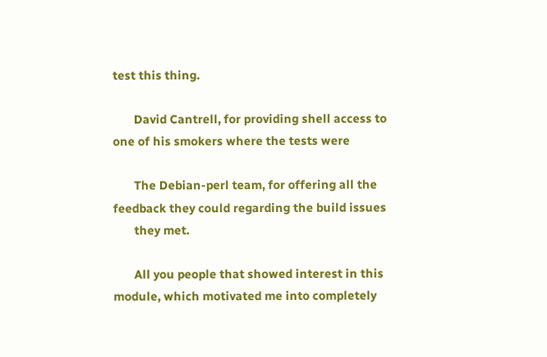test this thing.

       David Cantrell, for providing shell access to one of his smokers where the tests were

       The Debian-perl team, for offering all the feedback they could regarding the build issues
       they met.

       All you people that showed interest in this module, which motivated me into completely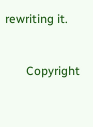rewriting it.


       Copyright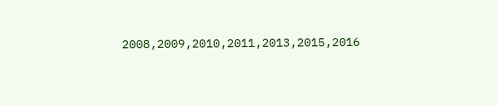2008,2009,2010,2011,2013,2015,2016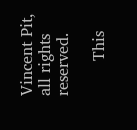Vincent Pit, all rights reserved.

       This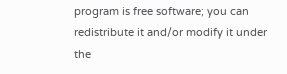program is free software; you can redistribute it and/or modify it under the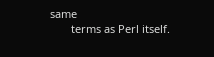same
       terms as Perl itself.